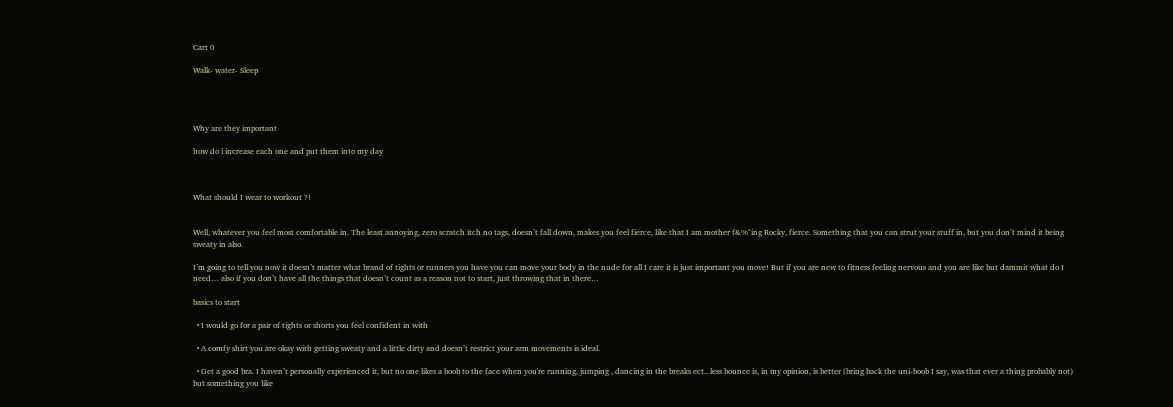Cart 0

Walk- water- Sleep




Why are they important

how do i increase each one and put them into my day



What should I wear to workout ?!


Well, whatever you feel most comfortable in. The least annoying, zero scratch itch no tags, doesn’t fall down, makes you feel fierce, like that I am mother f&%^ing Rocky, fierce. Something that you can strut your stuff in, but you don’t mind it being sweaty in also.

I’m going to tell you now it doesn’t matter what brand of tights or runners you have you can move your body in the nude for all I care it is just important you move! But if you are new to fitness feeling nervous and you are like but dammit what do I need… also if you don’t have all the things that doesn’t count as a reason not to start, just throwing that in there…

basics to start

  • I would go for a pair of tights or shorts you feel confident in with

  • A comfy shirt you are okay with getting sweaty and a little dirty and doesn’t restrict your arm movements is ideal.

  • Get a good bra. I haven’t personally experienced it, but no one likes a boob to the face when you're running, jumping , dancing in the breaks ect.. less bounce is, in my opinion, is better (bring back the uni-boob I say, was that ever a thing probably not) but something you like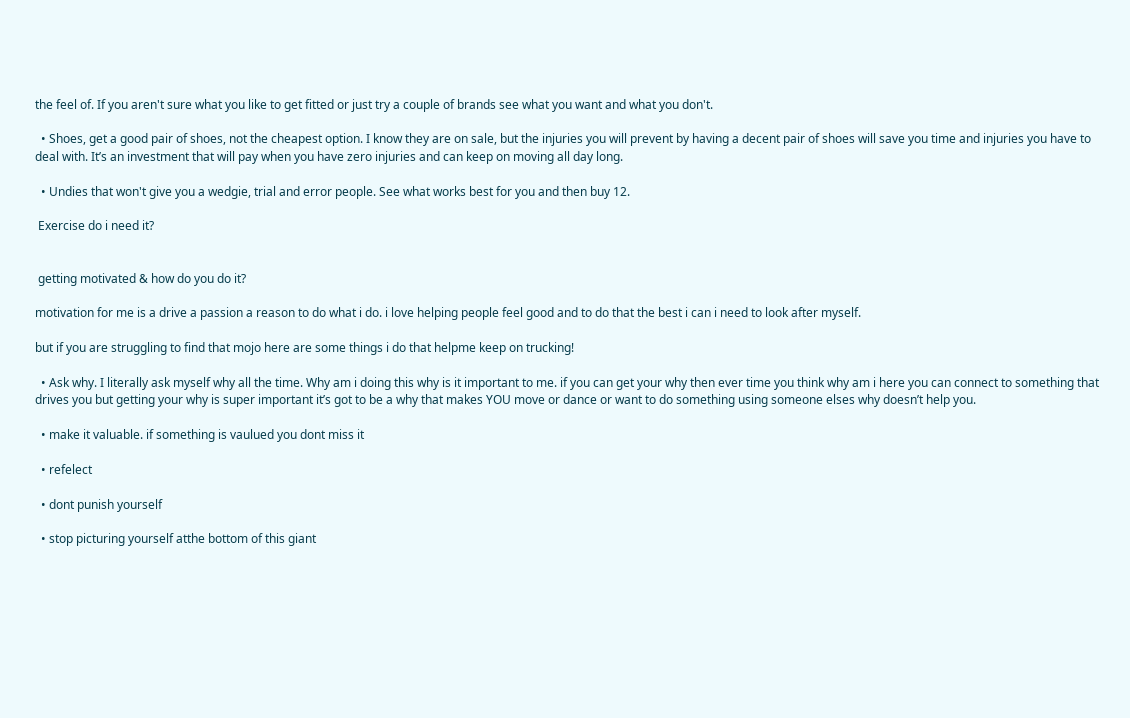the feel of. If you aren't sure what you like to get fitted or just try a couple of brands see what you want and what you don't.

  • Shoes, get a good pair of shoes, not the cheapest option. I know they are on sale, but the injuries you will prevent by having a decent pair of shoes will save you time and injuries you have to deal with. It’s an investment that will pay when you have zero injuries and can keep on moving all day long.

  • Undies that won't give you a wedgie, trial and error people. See what works best for you and then buy 12.

 Exercise do i need it?


 getting motivated & how do you do it?

motivation for me is a drive a passion a reason to do what i do. i love helping people feel good and to do that the best i can i need to look after myself.

but if you are struggling to find that mojo here are some things i do that helpme keep on trucking!

  • Ask why. I literally ask myself why all the time. Why am i doing this why is it important to me. if you can get your why then ever time you think why am i here you can connect to something that drives you but getting your why is super important it’s got to be a why that makes YOU move or dance or want to do something using someone elses why doesn’t help you.

  • make it valuable. if something is vaulued you dont miss it

  • refelect

  • dont punish yourself

  • stop picturing yourself atthe bottom of this giant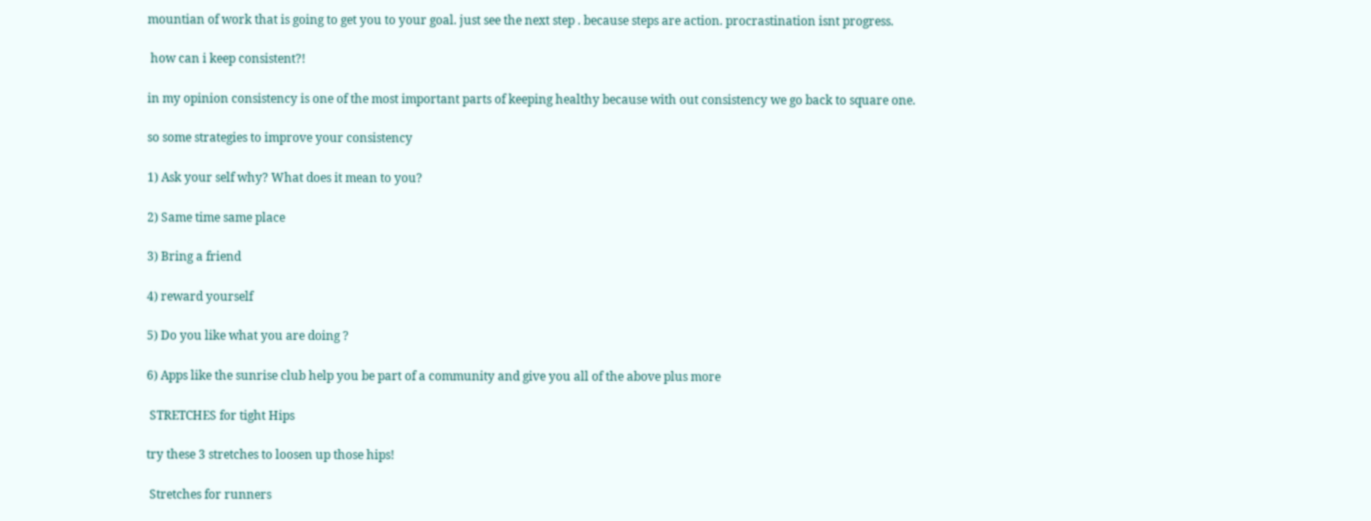mountian of work that is going to get you to your goal. just see the next step . because steps are action. procrastination isnt progress.

 how can i keep consistent?!

in my opinion consistency is one of the most important parts of keeping healthy because with out consistency we go back to square one.

so some strategies to improve your consistency

1) Ask your self why? What does it mean to you?

2) Same time same place

3) Bring a friend

4) reward yourself

5) Do you like what you are doing ?

6) Apps like the sunrise club help you be part of a community and give you all of the above plus more

 STRETCHES for tight Hips

try these 3 stretches to loosen up those hips!

 Stretches for runners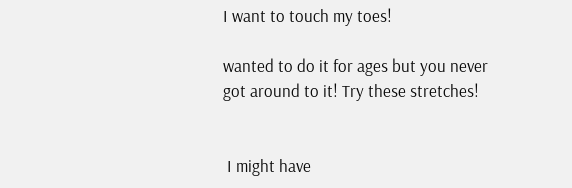I want to touch my toes!

wanted to do it for ages but you never got around to it! Try these stretches!


 I might have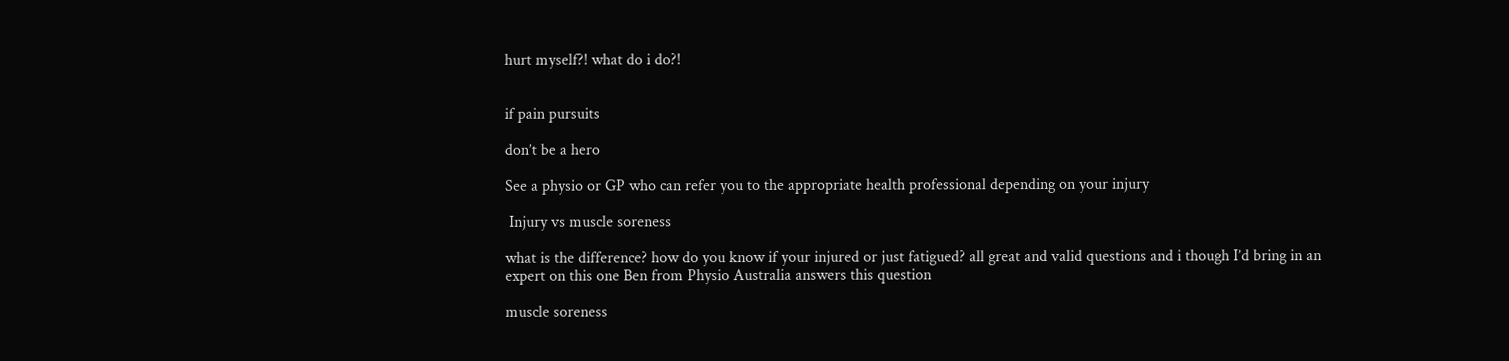hurt myself?! what do i do?!


if pain pursuits

don’t be a hero

See a physio or GP who can refer you to the appropriate health professional depending on your injury

 Injury vs muscle soreness

what is the difference? how do you know if your injured or just fatigued? all great and valid questions and i though I’d bring in an expert on this one Ben from Physio Australia answers this question

muscle soreness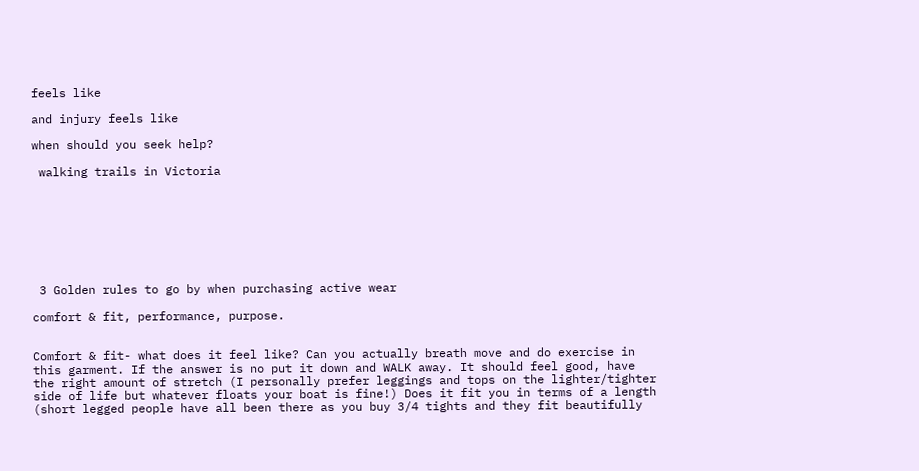feels like

and injury feels like

when should you seek help?

 walking trails in Victoria








 3 Golden rules to go by when purchasing active wear

comfort & fit, performance, purpose.


Comfort & fit- what does it feel like? Can you actually breath move and do exercise in this garment. If the answer is no put it down and WALK away. It should feel good, have the right amount of stretch (I personally prefer leggings and tops on the lighter/tighter side of life but whatever floats your boat is fine!) Does it fit you in terms of a length (short legged people have all been there as you buy 3/4 tights and they fit beautifully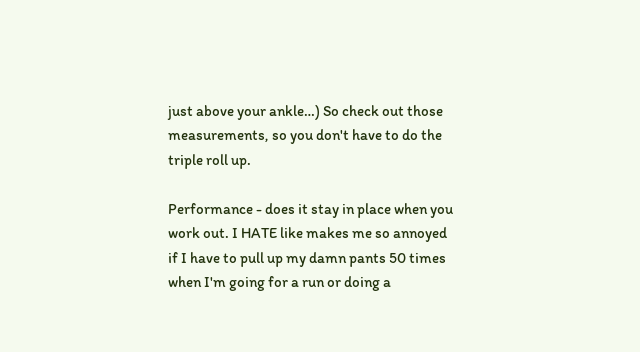just above your ankle…) So check out those measurements, so you don't have to do the triple roll up.

Performance - does it stay in place when you work out. I HATE like makes me so annoyed if I have to pull up my damn pants 50 times when I'm going for a run or doing a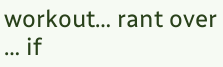workout… rant over … if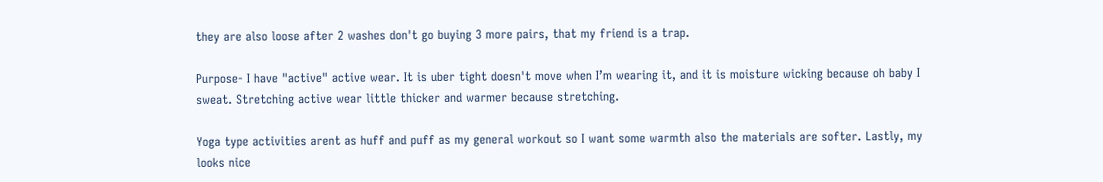they are also loose after 2 washes don't go buying 3 more pairs, that my friend is a trap.

Purpose- I have "active" active wear. It is uber tight doesn't move when I’m wearing it, and it is moisture wicking because oh baby I sweat. Stretching active wear little thicker and warmer because stretching.

Yoga type activities arent as huff and puff as my general workout so I want some warmth also the materials are softer. Lastly, my looks nice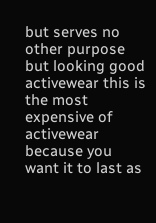but serves no other purpose but looking good activewear this is the most expensive of activewear because you want it to last as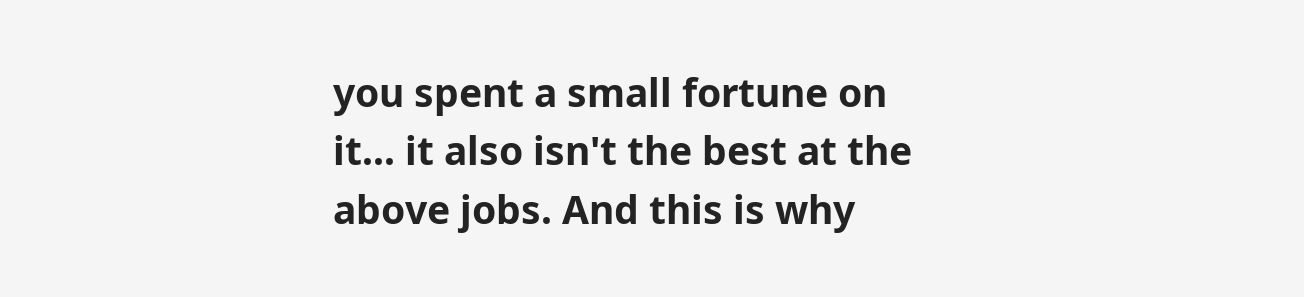you spent a small fortune on it... it also isn't the best at the above jobs. And this is why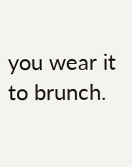you wear it to brunch.